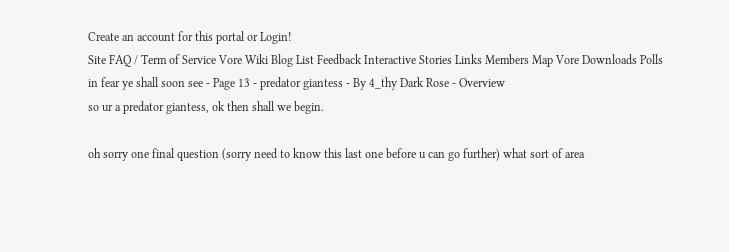Create an account for this portal or Login!
Site FAQ / Term of Service Vore Wiki Blog List Feedback Interactive Stories Links Members Map Vore Downloads Polls
in fear ye shall soon see - Page 13 - predator giantess - By 4_thy Dark Rose - Overview
so ur a predator giantess, ok then shall we begin.

oh sorry one final question (sorry need to know this last one before u can go further) what sort of area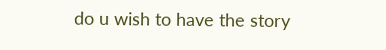do u wish to have the story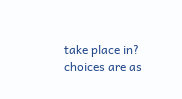take place in? choices are as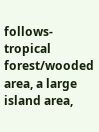follows- tropical forest/wooded area, a large island area,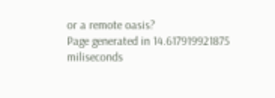or a remote oasis?
Page generated in 14.617919921875 miliseconds